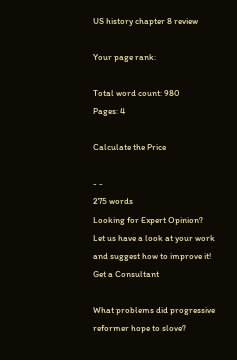US history chapter 8 review

Your page rank:

Total word count: 980
Pages: 4

Calculate the Price

- -
275 words
Looking for Expert Opinion?
Let us have a look at your work and suggest how to improve it!
Get a Consultant

What problems did progressive reformer hope to slove?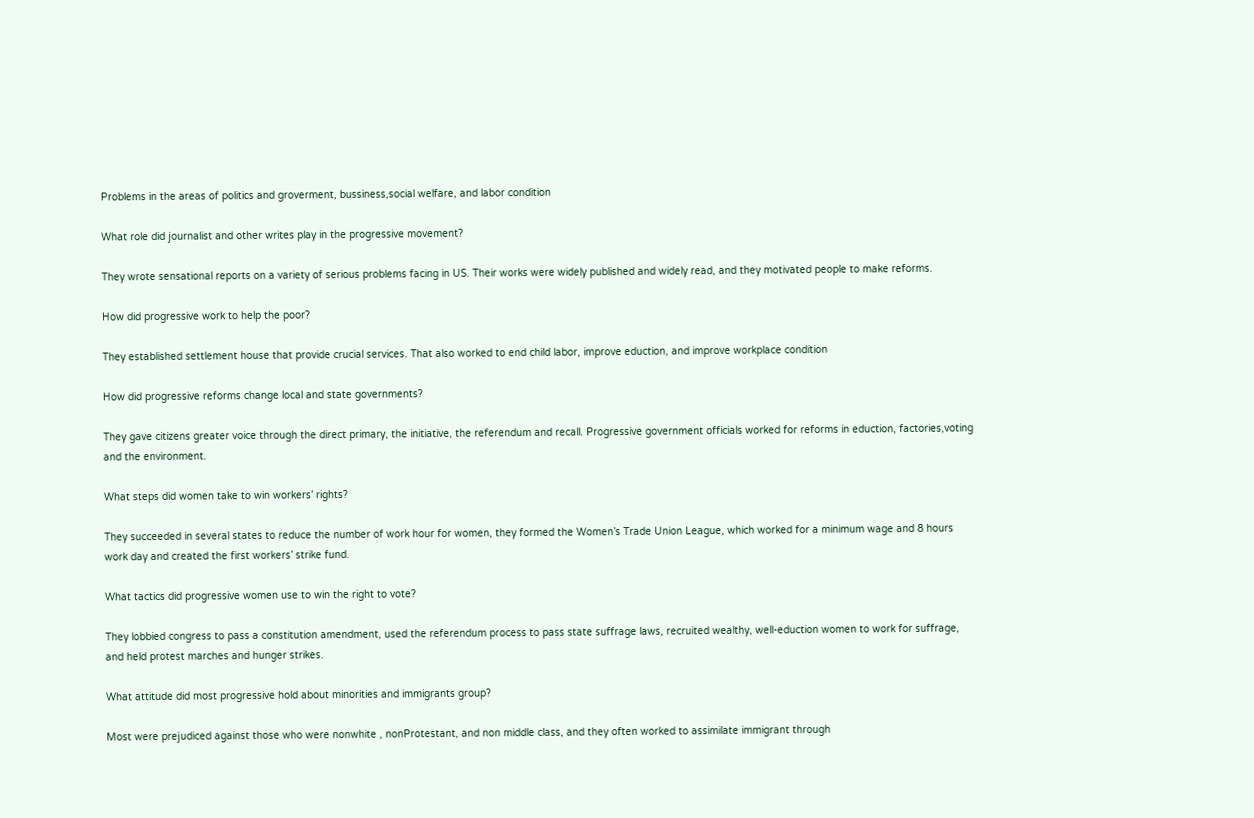Problems in the areas of politics and groverment, bussiness,social welfare, and labor condition

What role did journalist and other writes play in the progressive movement?

They wrote sensational reports on a variety of serious problems facing in US. Their works were widely published and widely read, and they motivated people to make reforms.

How did progressive work to help the poor?

They established settlement house that provide crucial services. That also worked to end child labor, improve eduction, and improve workplace condition

How did progressive reforms change local and state governments?

They gave citizens greater voice through the direct primary, the initiative, the referendum and recall. Progressive government officials worked for reforms in eduction, factories,voting and the environment.

What steps did women take to win workers’ rights?

They succeeded in several states to reduce the number of work hour for women, they formed the Women’s Trade Union League, which worked for a minimum wage and 8 hours work day and created the first workers’ strike fund.

What tactics did progressive women use to win the right to vote?

They lobbied congress to pass a constitution amendment, used the referendum process to pass state suffrage laws, recruited wealthy, well-eduction women to work for suffrage, and held protest marches and hunger strikes.

What attitude did most progressive hold about minorities and immigrants group?

Most were prejudiced against those who were nonwhite , nonProtestant, and non middle class, and they often worked to assimilate immigrant through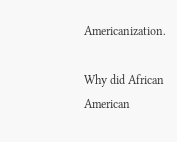Americanization.

Why did African American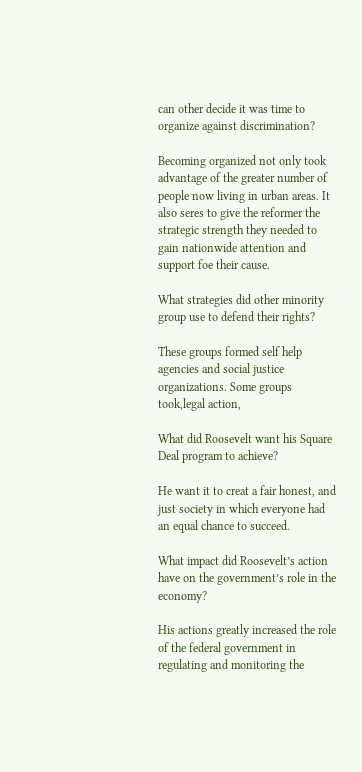can other decide it was time to organize against discrimination?

Becoming organized not only took advantage of the greater number of people now living in urban areas. It also seres to give the reformer the strategic strength they needed to gain nationwide attention and support foe their cause.

What strategies did other minority group use to defend their rights?

These groups formed self help agencies and social justice organizations. Some groups took,legal action,

What did Roosevelt want his Square Deal program to achieve?

He want it to creat a fair honest, and just society in which everyone had an equal chance to succeed.

What impact did Roosevelt’s action have on the government’s role in the economy?

His actions greatly increased the role of the federal government in regulating and monitoring the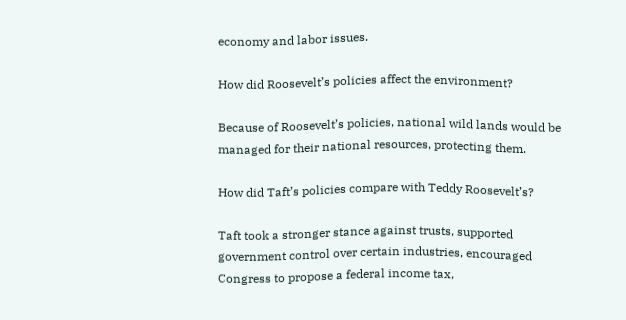economy and labor issues.

How did Roosevelt’s policies affect the environment?

Because of Roosevelt’s policies, national wild lands would be managed for their national resources, protecting them.

How did Taft’s policies compare with Teddy Roosevelt’s?

Taft took a stronger stance against trusts, supported government control over certain industries, encouraged Congress to propose a federal income tax,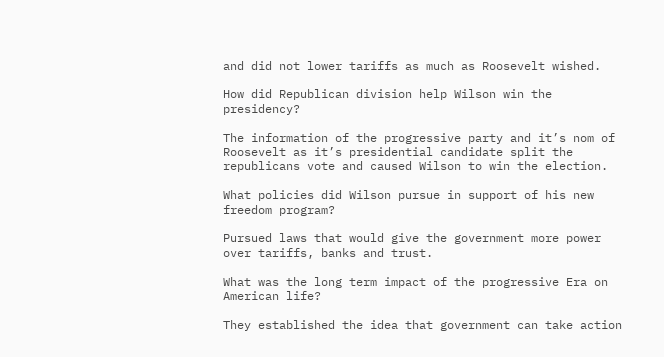and did not lower tariffs as much as Roosevelt wished.

How did Republican division help Wilson win the presidency?

The information of the progressive party and it’s nom of Roosevelt as it’s presidential candidate split the republicans vote and caused Wilson to win the election.

What policies did Wilson pursue in support of his new freedom program?

Pursued laws that would give the government more power over tariffs, banks and trust.

What was the long term impact of the progressive Era on American life?

They established the idea that government can take action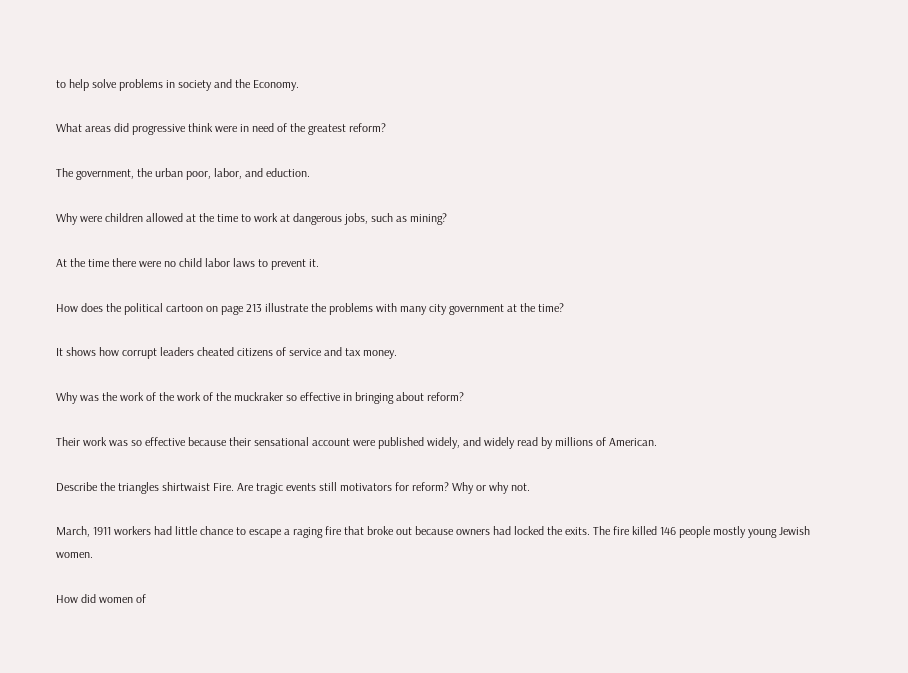to help solve problems in society and the Economy.

What areas did progressive think were in need of the greatest reform?

The government, the urban poor, labor, and eduction.

Why were children allowed at the time to work at dangerous jobs, such as mining?

At the time there were no child labor laws to prevent it.

How does the political cartoon on page 213 illustrate the problems with many city government at the time?

It shows how corrupt leaders cheated citizens of service and tax money.

Why was the work of the work of the muckraker so effective in bringing about reform?

Their work was so effective because their sensational account were published widely, and widely read by millions of American.

Describe the triangles shirtwaist Fire. Are tragic events still motivators for reform? Why or why not.

March, 1911 workers had little chance to escape a raging fire that broke out because owners had locked the exits. The fire killed 146 people mostly young Jewish women.

How did women of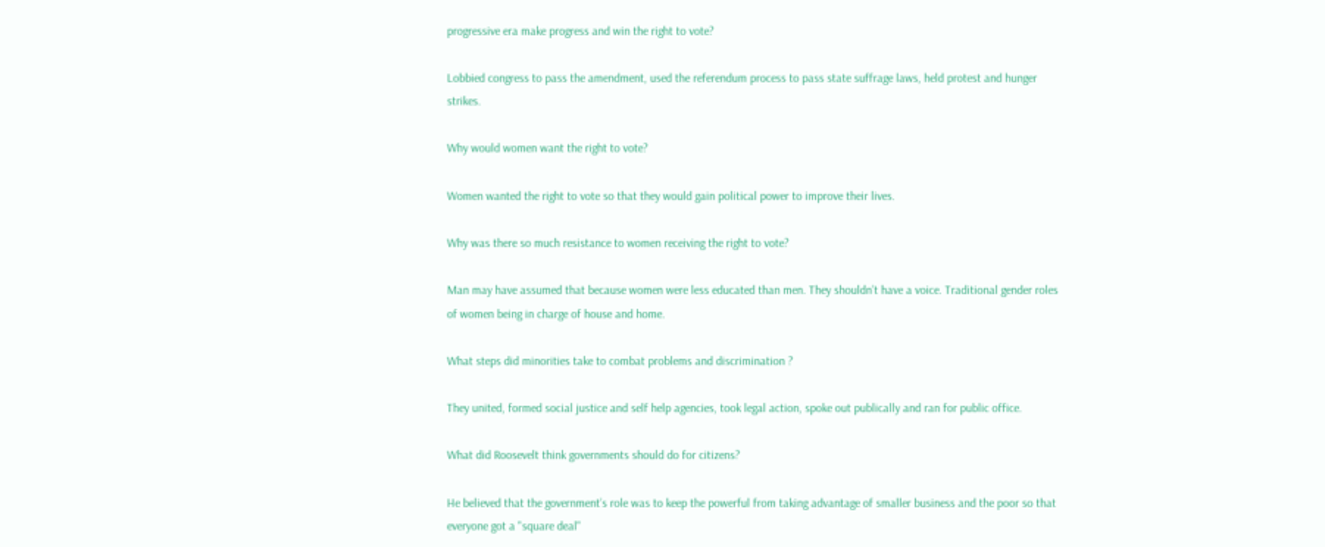progressive era make progress and win the right to vote?

Lobbied congress to pass the amendment, used the referendum process to pass state suffrage laws, held protest and hunger strikes.

Why would women want the right to vote?

Women wanted the right to vote so that they would gain political power to improve their lives.

Why was there so much resistance to women receiving the right to vote?

Man may have assumed that because women were less educated than men. They shouldn’t have a voice. Traditional gender roles of women being in charge of house and home.

What steps did minorities take to combat problems and discrimination ?

They united, formed social justice and self help agencies, took legal action, spoke out publically and ran for public office.

What did Roosevelt think governments should do for citizens?

He believed that the government’s role was to keep the powerful from taking advantage of smaller business and the poor so that everyone got a "square deal"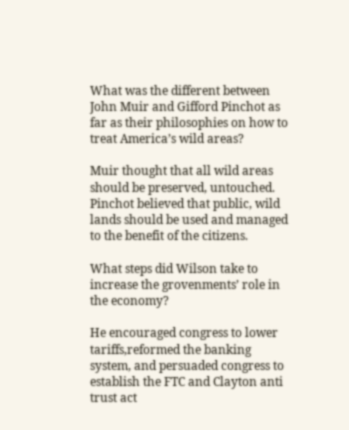What was the different between John Muir and Gifford Pinchot as far as their philosophies on how to treat America’s wild areas?

Muir thought that all wild areas should be preserved, untouched. Pinchot believed that public, wild lands should be used and managed to the benefit of the citizens.

What steps did Wilson take to increase the grovenments’ role in the economy?

He encouraged congress to lower tariffs,reformed the banking system, and persuaded congress to establish the FTC and Clayton anti trust act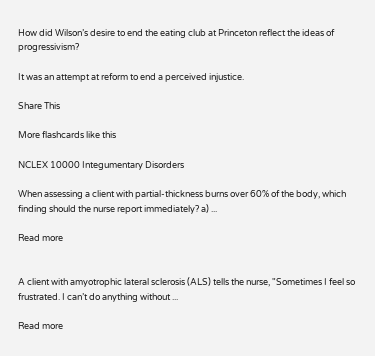How did Wilson’s desire to end the eating club at Princeton reflect the ideas of progressivism?

It was an attempt at reform to end a perceived injustice.

Share This

More flashcards like this

NCLEX 10000 Integumentary Disorders

When assessing a client with partial-thickness burns over 60% of the body, which finding should the nurse report immediately? a) ...

Read more


A client with amyotrophic lateral sclerosis (ALS) tells the nurse, "Sometimes I feel so frustrated. I can’t do anything without ...

Read more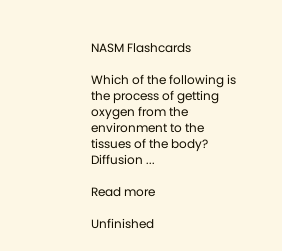NASM Flashcards

Which of the following is the process of getting oxygen from the environment to the tissues of the body? Diffusion ...

Read more

Unfinished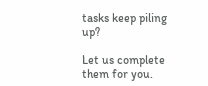tasks keep piling up?

Let us complete them for you.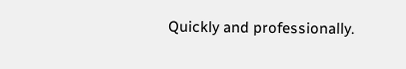Quickly and professionally.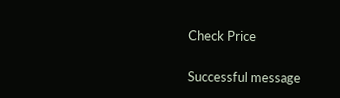Check Price

Successful message